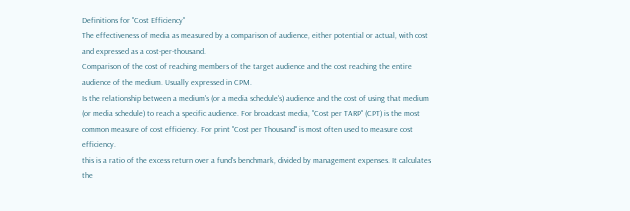Definitions for "Cost Efficiency"
The effectiveness of media as measured by a comparison of audience, either potential or actual, with cost and expressed as a cost-per-thousand.
Comparison of the cost of reaching members of the target audience and the cost reaching the entire audience of the medium. Usually expressed in CPM.
Is the relationship between a medium's (or a media schedule's) audience and the cost of using that medium (or media schedule) to reach a specific audience. For broadcast media, "Cost per TARP" (CPT) is the most common measure of cost efficiency. For print "Cost per Thousand" is most often used to measure cost efficiency.
this is a ratio of the excess return over a fund's benchmark, divided by management expenses. It calculates the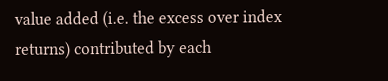value added (i.e. the excess over index returns) contributed by each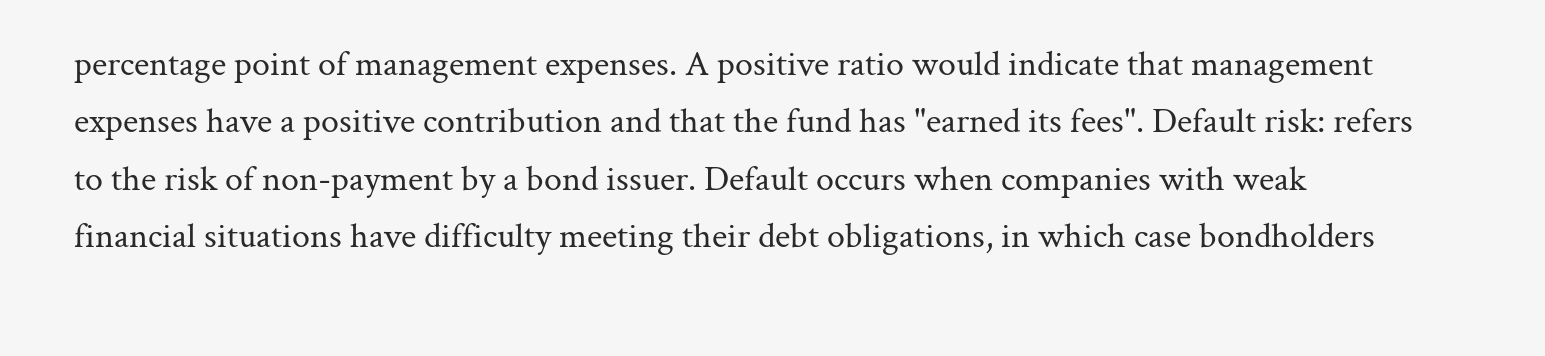percentage point of management expenses. A positive ratio would indicate that management expenses have a positive contribution and that the fund has "earned its fees". Default risk: refers to the risk of non-payment by a bond issuer. Default occurs when companies with weak financial situations have difficulty meeting their debt obligations, in which case bondholders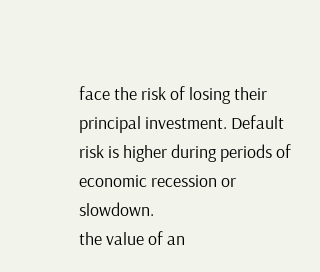face the risk of losing their principal investment. Default risk is higher during periods of economic recession or slowdown.
the value of an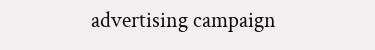advertising campaign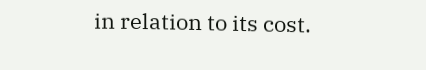in relation to its cost.